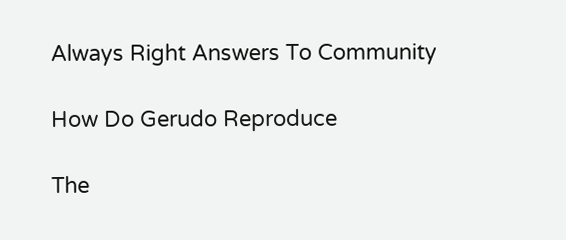Always Right Answers To Community

How Do Gerudo Reproduce

The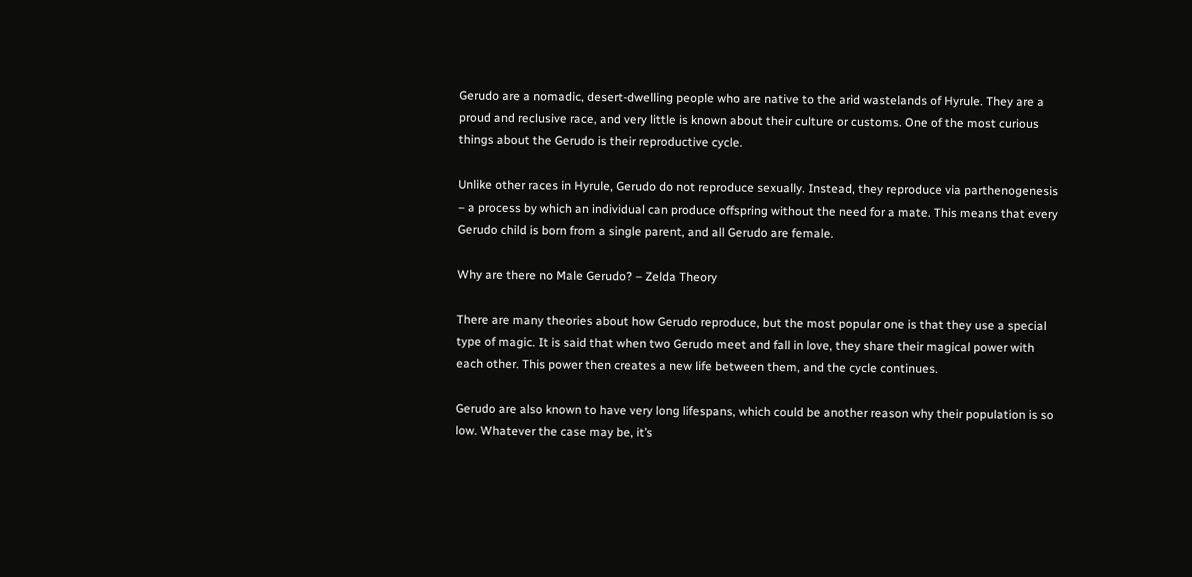Gerudo are a nomadic, desert-dwelling people who are native to the arid wastelands of Hyrule. They are a proud and reclusive race, and very little is known about their culture or customs. One of the most curious things about the Gerudo is their reproductive cycle.

Unlike other races in Hyrule, Gerudo do not reproduce sexually. Instead, they reproduce via parthenogenesis – a process by which an individual can produce offspring without the need for a mate. This means that every Gerudo child is born from a single parent, and all Gerudo are female.

Why are there no Male Gerudo? – Zelda Theory

There are many theories about how Gerudo reproduce, but the most popular one is that they use a special type of magic. It is said that when two Gerudo meet and fall in love, they share their magical power with each other. This power then creates a new life between them, and the cycle continues.

Gerudo are also known to have very long lifespans, which could be another reason why their population is so low. Whatever the case may be, it’s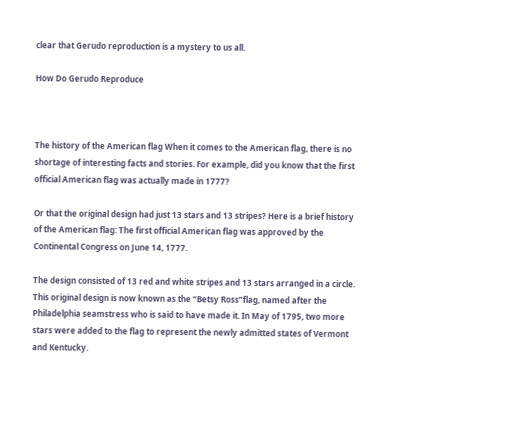clear that Gerudo reproduction is a mystery to us all.

How Do Gerudo Reproduce



The history of the American flag When it comes to the American flag, there is no shortage of interesting facts and stories. For example, did you know that the first official American flag was actually made in 1777?

Or that the original design had just 13 stars and 13 stripes? Here is a brief history of the American flag: The first official American flag was approved by the Continental Congress on June 14, 1777.

The design consisted of 13 red and white stripes and 13 stars arranged in a circle. This original design is now known as the “Betsy Ross”flag, named after the Philadelphia seamstress who is said to have made it. In May of 1795, two more stars were added to the flag to represent the newly admitted states of Vermont and Kentucky.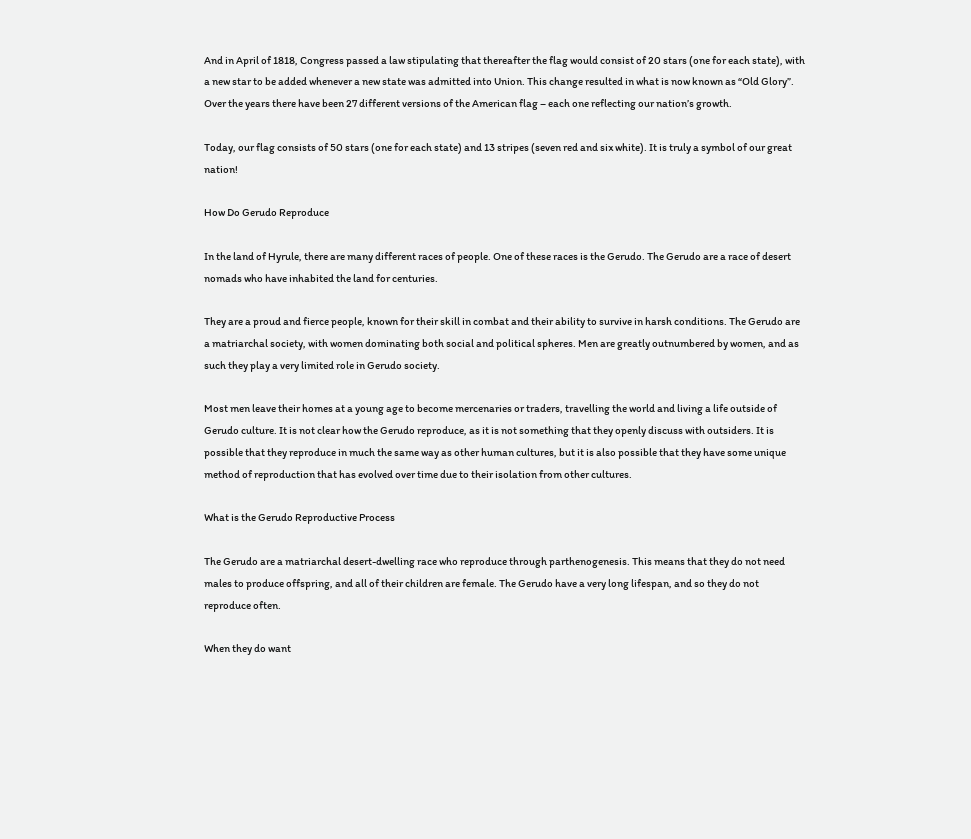And in April of 1818, Congress passed a law stipulating that thereafter the flag would consist of 20 stars (one for each state), with a new star to be added whenever a new state was admitted into Union. This change resulted in what is now known as “Old Glory”. Over the years there have been 27 different versions of the American flag – each one reflecting our nation’s growth.

Today, our flag consists of 50 stars (one for each state) and 13 stripes (seven red and six white). It is truly a symbol of our great nation!

How Do Gerudo Reproduce

In the land of Hyrule, there are many different races of people. One of these races is the Gerudo. The Gerudo are a race of desert nomads who have inhabited the land for centuries.

They are a proud and fierce people, known for their skill in combat and their ability to survive in harsh conditions. The Gerudo are a matriarchal society, with women dominating both social and political spheres. Men are greatly outnumbered by women, and as such they play a very limited role in Gerudo society.

Most men leave their homes at a young age to become mercenaries or traders, travelling the world and living a life outside of Gerudo culture. It is not clear how the Gerudo reproduce, as it is not something that they openly discuss with outsiders. It is possible that they reproduce in much the same way as other human cultures, but it is also possible that they have some unique method of reproduction that has evolved over time due to their isolation from other cultures.

What is the Gerudo Reproductive Process

The Gerudo are a matriarchal desert-dwelling race who reproduce through parthenogenesis. This means that they do not need males to produce offspring, and all of their children are female. The Gerudo have a very long lifespan, and so they do not reproduce often.

When they do want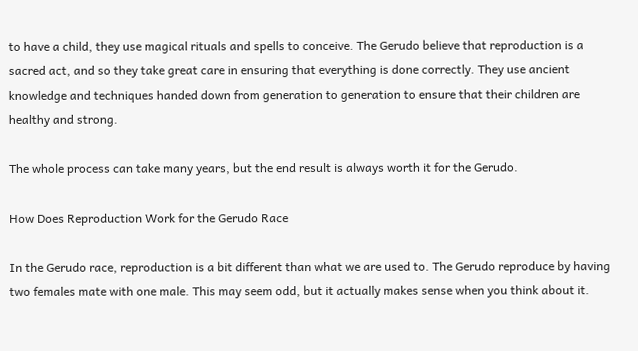to have a child, they use magical rituals and spells to conceive. The Gerudo believe that reproduction is a sacred act, and so they take great care in ensuring that everything is done correctly. They use ancient knowledge and techniques handed down from generation to generation to ensure that their children are healthy and strong.

The whole process can take many years, but the end result is always worth it for the Gerudo.

How Does Reproduction Work for the Gerudo Race

In the Gerudo race, reproduction is a bit different than what we are used to. The Gerudo reproduce by having two females mate with one male. This may seem odd, but it actually makes sense when you think about it.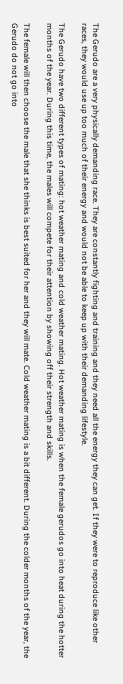The Gerudo are a very physically demanding race. They are constantly fighting and training and they need all the energy they can get. If they were to reproduce like other races, they would use up too much of their energy and would not be able to keep up with their demanding lifestyle.

The Gerudo have two different types of mating: hot weather mating and cold weather mating. Hot weather mating is when the female gerudos go into heat during the hotter months of the year. During this time, the males will compete for their attention by showing off their strength and skills.

The female will then choose the male that she thinks is best suited for her and they will mate. Cold weather mating is a bit different. During the colder months of the year, the Gerudo do not go into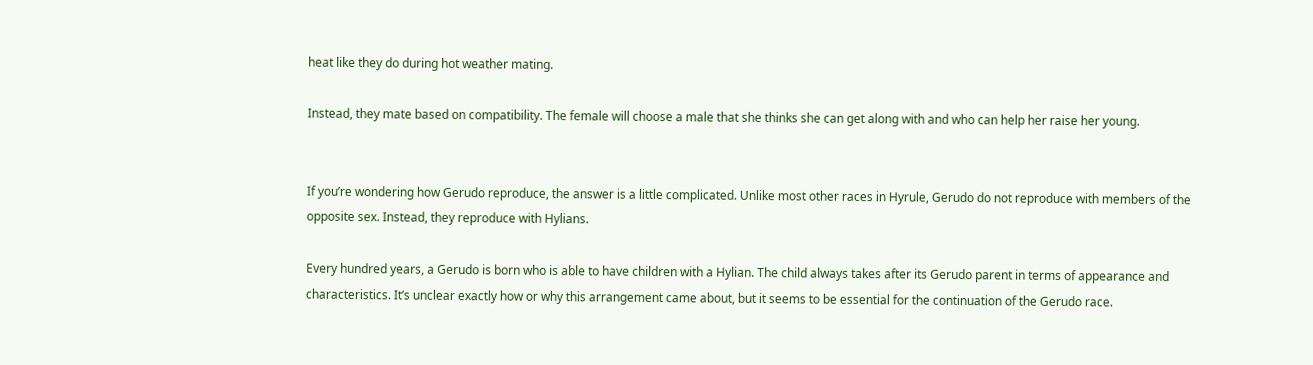heat like they do during hot weather mating.

Instead, they mate based on compatibility. The female will choose a male that she thinks she can get along with and who can help her raise her young.


If you’re wondering how Gerudo reproduce, the answer is a little complicated. Unlike most other races in Hyrule, Gerudo do not reproduce with members of the opposite sex. Instead, they reproduce with Hylians.

Every hundred years, a Gerudo is born who is able to have children with a Hylian. The child always takes after its Gerudo parent in terms of appearance and characteristics. It’s unclear exactly how or why this arrangement came about, but it seems to be essential for the continuation of the Gerudo race.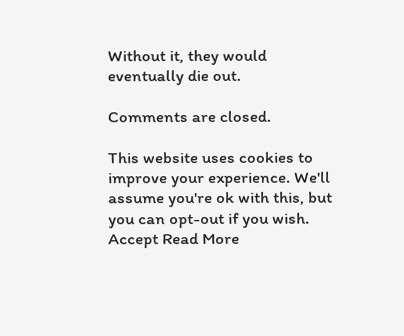Without it, they would eventually die out.

Comments are closed.

This website uses cookies to improve your experience. We'll assume you're ok with this, but you can opt-out if you wish. Accept Read More